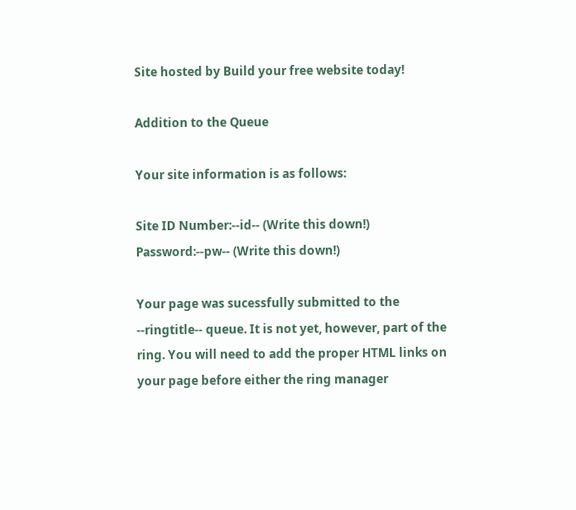Site hosted by Build your free website today!

Addition to the Queue

Your site information is as follows:

Site ID Number:--id-- (Write this down!)
Password:--pw-- (Write this down!)

Your page was sucessfully submitted to the --ringtitle-- queue. It is not yet, however, part of the ring. You will need to add the proper HTML links on your page before either the ring manager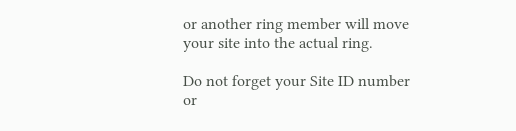or another ring member will move your site into the actual ring.

Do not forget your Site ID number or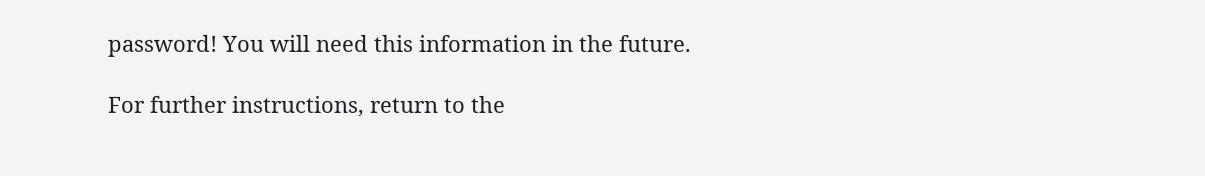password! You will need this information in the future.

For further instructions, return to the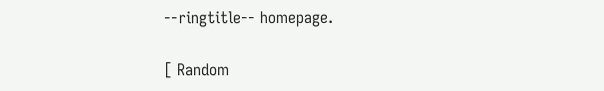--ringtitle-- homepage.

[ Random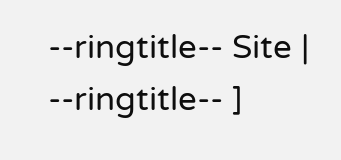--ringtitle-- Site | --ringtitle-- ]